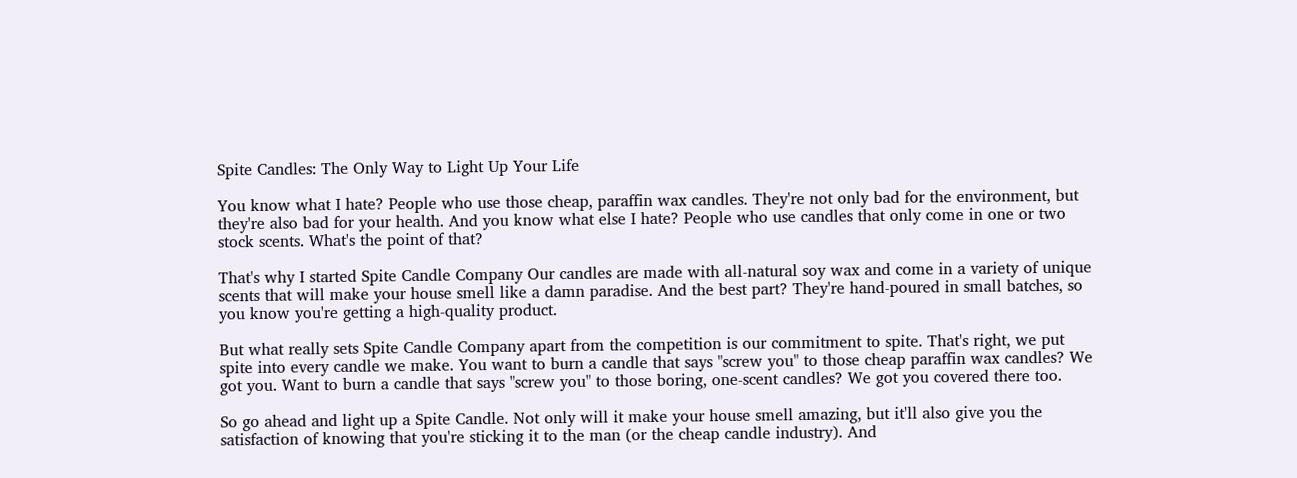Spite Candles: The Only Way to Light Up Your Life

You know what I hate? People who use those cheap, paraffin wax candles. They're not only bad for the environment, but they're also bad for your health. And you know what else I hate? People who use candles that only come in one or two stock scents. What's the point of that?

That's why I started Spite Candle Company Our candles are made with all-natural soy wax and come in a variety of unique scents that will make your house smell like a damn paradise. And the best part? They're hand-poured in small batches, so you know you're getting a high-quality product.

But what really sets Spite Candle Company apart from the competition is our commitment to spite. That's right, we put spite into every candle we make. You want to burn a candle that says "screw you" to those cheap paraffin wax candles? We got you. Want to burn a candle that says "screw you" to those boring, one-scent candles? We got you covered there too.

So go ahead and light up a Spite Candle. Not only will it make your house smell amazing, but it'll also give you the satisfaction of knowing that you're sticking it to the man (or the cheap candle industry). And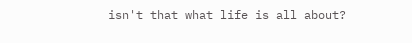isn't that what life is all about?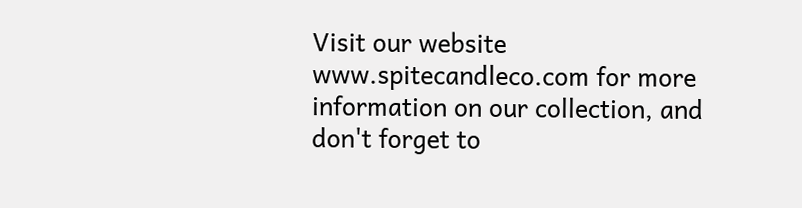Visit our website www.spitecandleco.com for more information on our collection, and don't forget to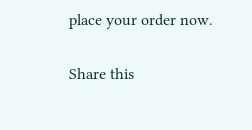place your order now.

Share this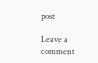post

Leave a comment